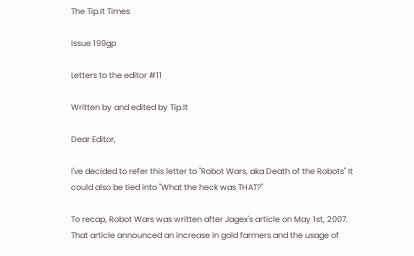The Tip.It Times

Issue 199gp

Letters to the editor #11

Written by and edited by Tip.It

Dear Editor,

I've decided to refer this letter to "Robot Wars, aka Death of the Robots" It could also be tied into "What the heck was THAT?"

To recap, Robot Wars was written after Jagex's article on May 1st, 2007. That article announced an increase in gold farmers and the usage of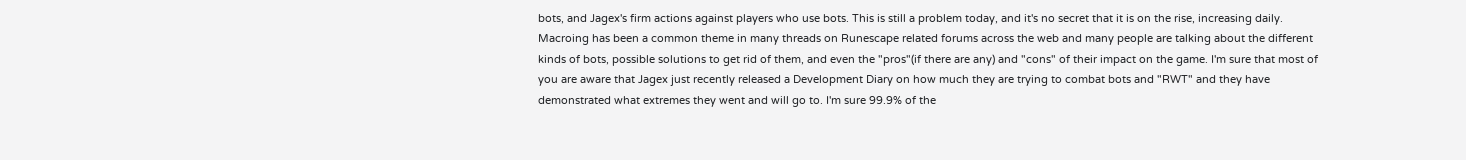bots, and Jagex's firm actions against players who use bots. This is still a problem today, and it's no secret that it is on the rise, increasing daily. Macroing has been a common theme in many threads on Runescape related forums across the web and many people are talking about the different kinds of bots, possible solutions to get rid of them, and even the "pros"(if there are any) and "cons" of their impact on the game. I'm sure that most of you are aware that Jagex just recently released a Development Diary on how much they are trying to combat bots and "RWT" and they have demonstrated what extremes they went and will go to. I'm sure 99.9% of the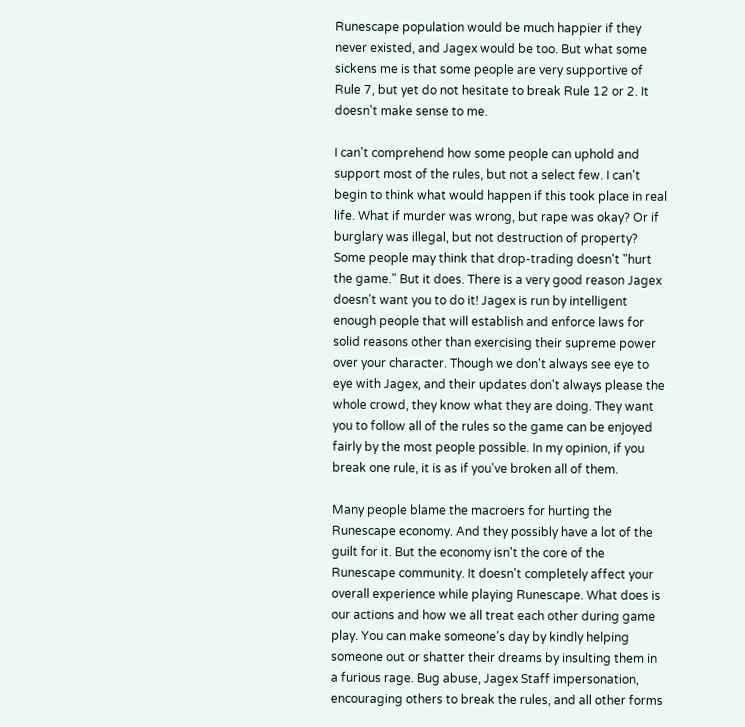Runescape population would be much happier if they never existed, and Jagex would be too. But what some sickens me is that some people are very supportive of Rule 7, but yet do not hesitate to break Rule 12 or 2. It doesn't make sense to me.

I can't comprehend how some people can uphold and support most of the rules, but not a select few. I can't begin to think what would happen if this took place in real life. What if murder was wrong, but rape was okay? Or if burglary was illegal, but not destruction of property? Some people may think that drop-trading doesn't "hurt the game." But it does. There is a very good reason Jagex doesn't want you to do it! Jagex is run by intelligent enough people that will establish and enforce laws for solid reasons other than exercising their supreme power over your character. Though we don't always see eye to eye with Jagex, and their updates don't always please the whole crowd, they know what they are doing. They want you to follow all of the rules so the game can be enjoyed fairly by the most people possible. In my opinion, if you break one rule, it is as if you've broken all of them.

Many people blame the macroers for hurting the Runescape economy. And they possibly have a lot of the guilt for it. But the economy isn't the core of the Runescape community. It doesn't completely affect your overall experience while playing Runescape. What does is our actions and how we all treat each other during game play. You can make someone's day by kindly helping someone out or shatter their dreams by insulting them in a furious rage. Bug abuse, Jagex Staff impersonation, encouraging others to break the rules, and all other forms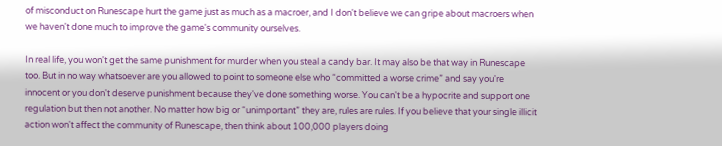of misconduct on Runescape hurt the game just as much as a macroer, and I don't believe we can gripe about macroers when we haven't done much to improve the game's community ourselves.

In real life, you won't get the same punishment for murder when you steal a candy bar. It may also be that way in Runescape too. But in no way whatsoever are you allowed to point to someone else who “committed a worse crime” and say you're innocent or you don't deserve punishment because they've done something worse. You can't be a hypocrite and support one regulation but then not another. No matter how big or “unimportant” they are, rules are rules. If you believe that your single illicit action won't affect the community of Runescape, then think about 100,000 players doing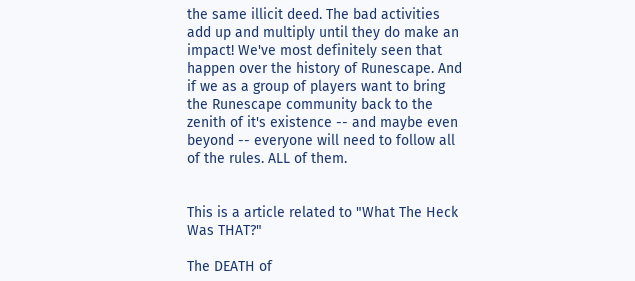the same illicit deed. The bad activities add up and multiply until they do make an impact! We've most definitely seen that happen over the history of Runescape. And if we as a group of players want to bring the Runescape community back to the zenith of it's existence -- and maybe even beyond -- everyone will need to follow all of the rules. ALL of them.


This is a article related to "What The Heck Was THAT?"

The DEATH of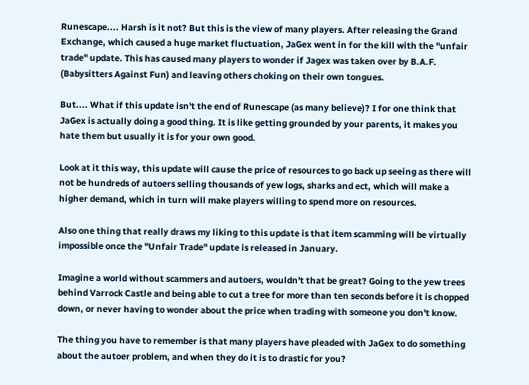Runescape.... Harsh is it not? But this is the view of many players. After releasing the Grand Exchange, which caused a huge market fluctuation, JaGex went in for the kill with the "unfair trade" update. This has caused many players to wonder if Jagex was taken over by B.A.F. (Babysitters Against Fun) and leaving others choking on their own tongues.

But.... What if this update isn't the end of Runescape (as many believe)? I for one think that JaGex is actually doing a good thing. It is like getting grounded by your parents, it makes you hate them but usually it is for your own good.

Look at it this way, this update will cause the price of resources to go back up seeing as there will not be hundreds of autoers selling thousands of yew logs, sharks and ect, which will make a higher demand, which in turn will make players willing to spend more on resources.

Also one thing that really draws my liking to this update is that item scamming will be virtually impossible once the "Unfair Trade" update is released in January.

Imagine a world without scammers and autoers, wouldn't that be great? Going to the yew trees behind Varrock Castle and being able to cut a tree for more than ten seconds before it is chopped down, or never having to wonder about the price when trading with someone you don't know.

The thing you have to remember is that many players have pleaded with JaGex to do something about the autoer problem, and when they do it is to drastic for you?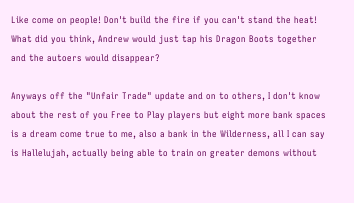Like come on people! Don't build the fire if you can't stand the heat! What did you think, Andrew would just tap his Dragon Boots together and the autoers would disappear?

Anyways off the "Unfair Trade" update and on to others, I don't know about the rest of you Free to Play players but eight more bank spaces is a dream come true to me, also a bank in the Wilderness, all I can say is Hallelujah, actually being able to train on greater demons without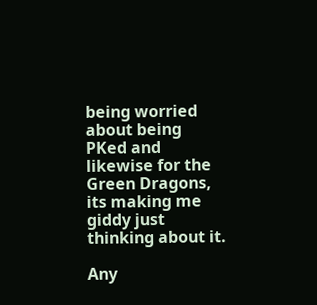being worried about being PKed and likewise for the Green Dragons, its making me giddy just thinking about it.

Any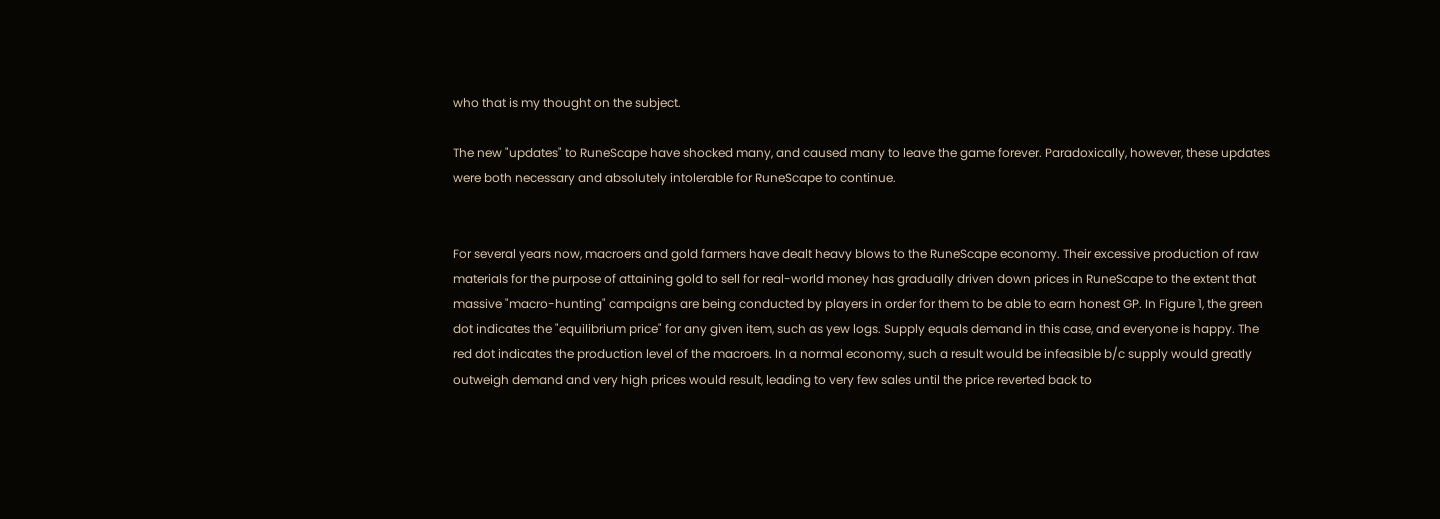who that is my thought on the subject.

The new "updates" to RuneScape have shocked many, and caused many to leave the game forever. Paradoxically, however, these updates were both necessary and absolutely intolerable for RuneScape to continue.


For several years now, macroers and gold farmers have dealt heavy blows to the RuneScape economy. Their excessive production of raw materials for the purpose of attaining gold to sell for real-world money has gradually driven down prices in RuneScape to the extent that massive "macro-hunting" campaigns are being conducted by players in order for them to be able to earn honest GP. In Figure 1, the green dot indicates the "equilibrium price" for any given item, such as yew logs. Supply equals demand in this case, and everyone is happy. The red dot indicates the production level of the macroers. In a normal economy, such a result would be infeasible b/c supply would greatly outweigh demand and very high prices would result, leading to very few sales until the price reverted back to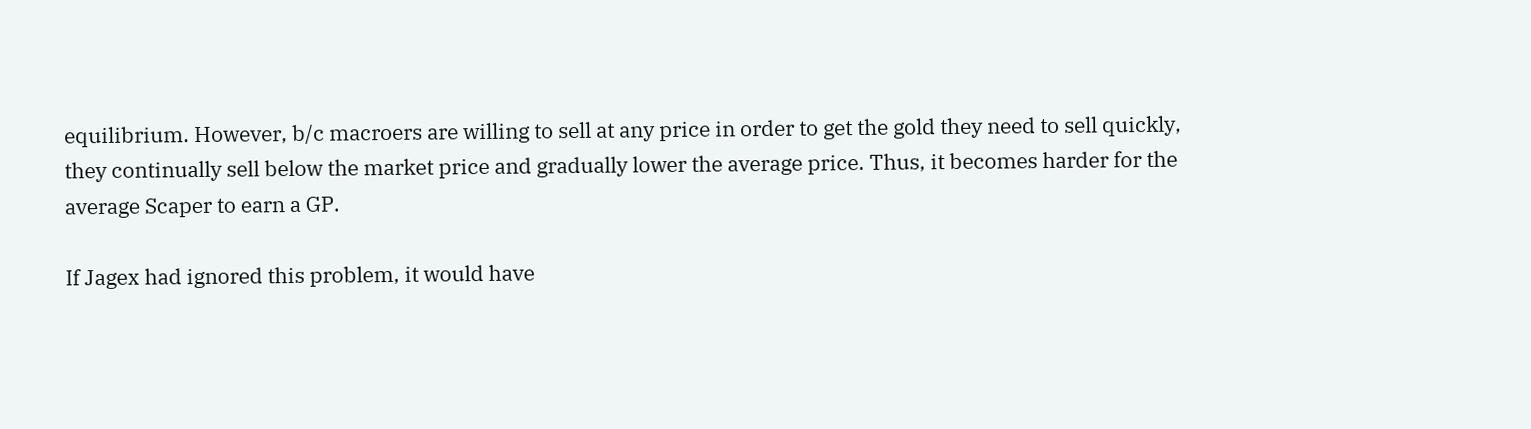equilibrium. However, b/c macroers are willing to sell at any price in order to get the gold they need to sell quickly, they continually sell below the market price and gradually lower the average price. Thus, it becomes harder for the average Scaper to earn a GP.

If Jagex had ignored this problem, it would have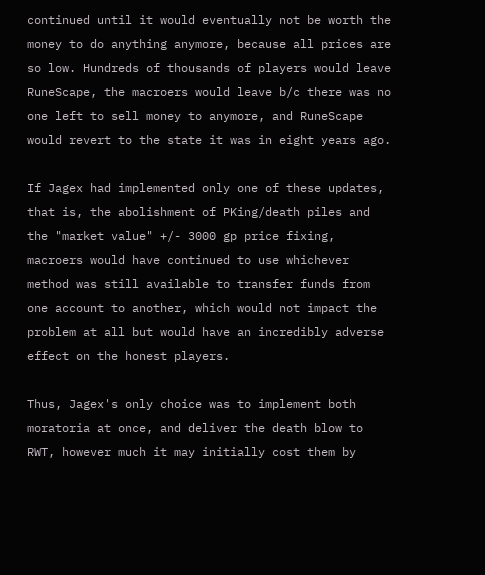continued until it would eventually not be worth the money to do anything anymore, because all prices are so low. Hundreds of thousands of players would leave RuneScape, the macroers would leave b/c there was no one left to sell money to anymore, and RuneScape would revert to the state it was in eight years ago.

If Jagex had implemented only one of these updates, that is, the abolishment of PKing/death piles and the "market value" +/- 3000 gp price fixing, macroers would have continued to use whichever method was still available to transfer funds from one account to another, which would not impact the problem at all but would have an incredibly adverse effect on the honest players.

Thus, Jagex's only choice was to implement both moratoria at once, and deliver the death blow to RWT, however much it may initially cost them by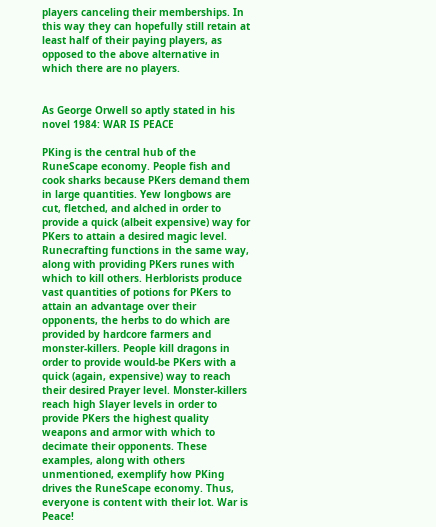players canceling their memberships. In this way they can hopefully still retain at least half of their paying players, as opposed to the above alternative in which there are no players.


As George Orwell so aptly stated in his novel 1984: WAR IS PEACE

PKing is the central hub of the RuneScape economy. People fish and cook sharks because PKers demand them in large quantities. Yew longbows are cut, fletched, and alched in order to provide a quick (albeit expensive) way for PKers to attain a desired magic level. Runecrafting functions in the same way, along with providing PKers runes with which to kill others. Herblorists produce vast quantities of potions for PKers to attain an advantage over their opponents, the herbs to do which are provided by hardcore farmers and monster-killers. People kill dragons in order to provide would-be PKers with a quick (again, expensive) way to reach their desired Prayer level. Monster-killers reach high Slayer levels in order to provide PKers the highest quality weapons and armor with which to decimate their opponents. These examples, along with others unmentioned, exemplify how PKing drives the RuneScape economy. Thus, everyone is content with their lot. War is Peace!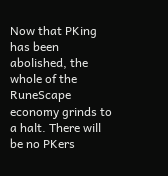Now that PKing has been abolished, the whole of the RuneScape economy grinds to a halt. There will be no PKers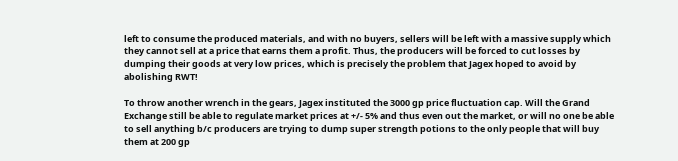left to consume the produced materials, and with no buyers, sellers will be left with a massive supply which they cannot sell at a price that earns them a profit. Thus, the producers will be forced to cut losses by dumping their goods at very low prices, which is precisely the problem that Jagex hoped to avoid by abolishing RWT!

To throw another wrench in the gears, Jagex instituted the 3000 gp price fluctuation cap. Will the Grand Exchange still be able to regulate market prices at +/- 5% and thus even out the market, or will no one be able to sell anything b/c producers are trying to dump super strength potions to the only people that will buy them at 200 gp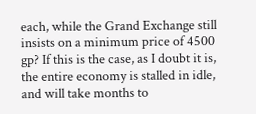each, while the Grand Exchange still insists on a minimum price of 4500 gp? If this is the case, as I doubt it is, the entire economy is stalled in idle, and will take months to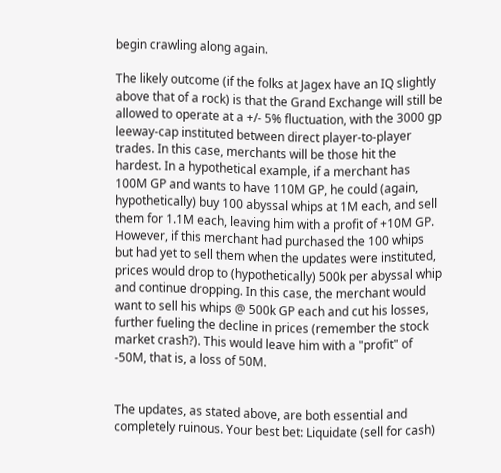begin crawling along again.

The likely outcome (if the folks at Jagex have an IQ slightly above that of a rock) is that the Grand Exchange will still be allowed to operate at a +/- 5% fluctuation, with the 3000 gp leeway-cap instituted between direct player-to-player trades. In this case, merchants will be those hit the hardest. In a hypothetical example, if a merchant has 100M GP and wants to have 110M GP, he could (again, hypothetically) buy 100 abyssal whips at 1M each, and sell them for 1.1M each, leaving him with a profit of +10M GP. However, if this merchant had purchased the 100 whips but had yet to sell them when the updates were instituted, prices would drop to (hypothetically) 500k per abyssal whip and continue dropping. In this case, the merchant would want to sell his whips @ 500k GP each and cut his losses, further fueling the decline in prices (remember the stock market crash?). This would leave him with a "profit" of -50M, that is, a loss of 50M.


The updates, as stated above, are both essential and completely ruinous. Your best bet: Liquidate (sell for cash)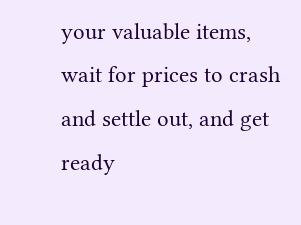your valuable items, wait for prices to crash and settle out, and get ready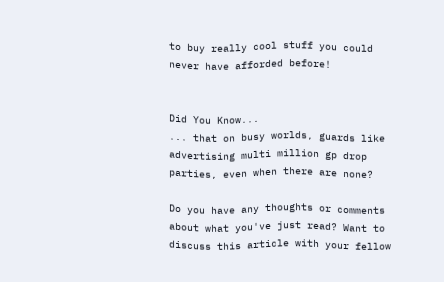to buy really cool stuff you could never have afforded before!


Did You Know...
... that on busy worlds, guards like advertising multi million gp drop parties, even when there are none?

Do you have any thoughts or comments about what you've just read? Want to discuss this article with your fellow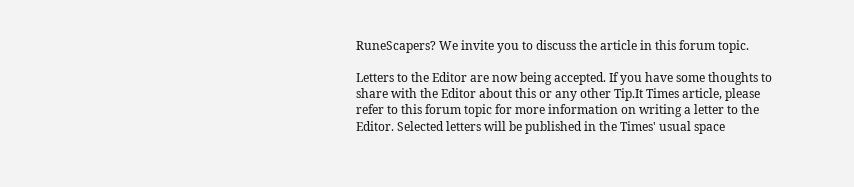RuneScapers? We invite you to discuss the article in this forum topic.

Letters to the Editor are now being accepted. If you have some thoughts to share with the Editor about this or any other Tip.It Times article, please refer to this forum topic for more information on writing a letter to the Editor. Selected letters will be published in the Times' usual space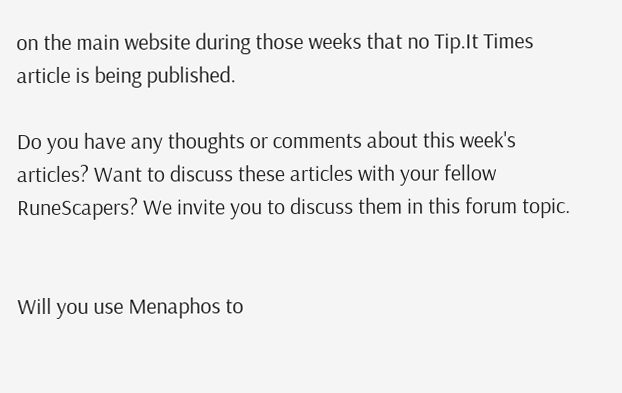on the main website during those weeks that no Tip.It Times article is being published.

Do you have any thoughts or comments about this week's articles? Want to discuss these articles with your fellow RuneScapers? We invite you to discuss them in this forum topic.


Will you use Menaphos to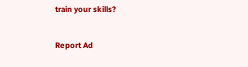train your skills?

Report Ad